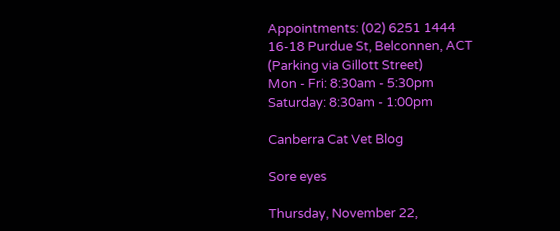Appointments: (02) 6251 1444
16-18 Purdue St, Belconnen, ACT
(Parking via Gillott Street)
Mon - Fri: 8:30am - 5:30pm
Saturday: 8:30am - 1:00pm

Canberra Cat Vet Blog

Sore eyes

Thursday, November 22,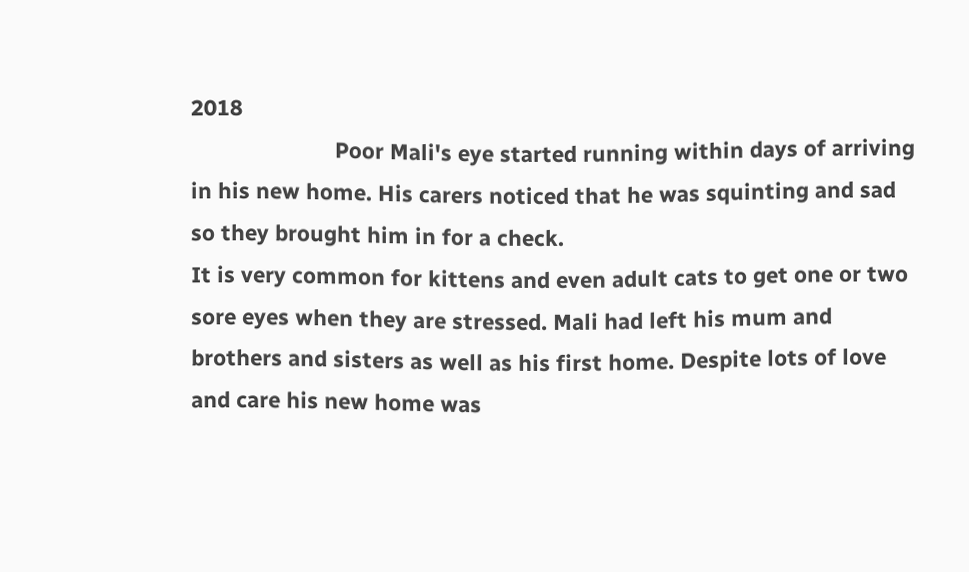2018
                        Poor Mali's eye started running within days of arriving in his new home. His carers noticed that he was squinting and sad so they brought him in for a check.
It is very common for kittens and even adult cats to get one or two sore eyes when they are stressed. Mali had left his mum and brothers and sisters as well as his first home. Despite lots of love and care his new home was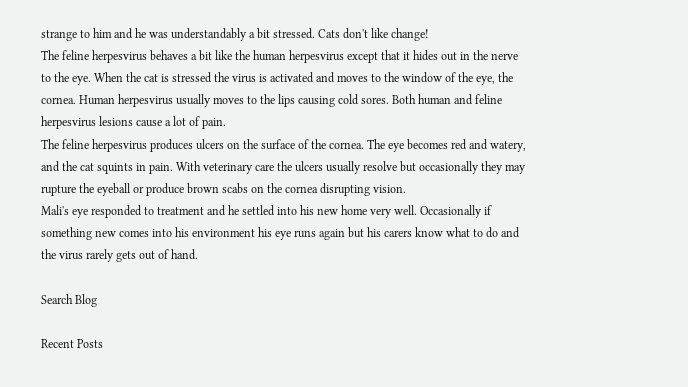strange to him and he was understandably a bit stressed. Cats don't like change!
The feline herpesvirus behaves a bit like the human herpesvirus except that it hides out in the nerve to the eye. When the cat is stressed the virus is activated and moves to the window of the eye, the cornea. Human herpesvirus usually moves to the lips causing cold sores. Both human and feline herpesvirus lesions cause a lot of pain.
The feline herpesvirus produces ulcers on the surface of the cornea. The eye becomes red and watery, and the cat squints in pain. With veterinary care the ulcers usually resolve but occasionally they may rupture the eyeball or produce brown scabs on the cornea disrupting vision.
Mali's eye responded to treatment and he settled into his new home very well. Occasionally if something new comes into his environment his eye runs again but his carers know what to do and the virus rarely gets out of hand.

Search Blog

Recent Posts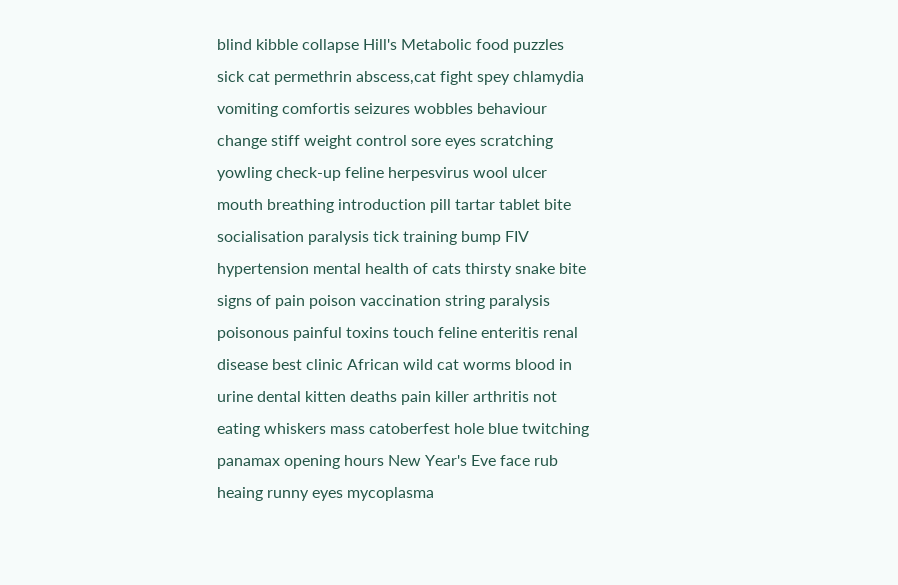blind kibble collapse Hill's Metabolic food puzzles sick cat permethrin abscess,cat fight spey chlamydia vomiting comfortis seizures wobbles behaviour change stiff weight control sore eyes scratching yowling check-up feline herpesvirus wool ulcer mouth breathing introduction pill tartar tablet bite socialisation paralysis tick training bump FIV hypertension mental health of cats thirsty snake bite signs of pain poison vaccination string paralysis poisonous painful toxins touch feline enteritis renal disease best clinic African wild cat worms blood in urine dental kitten deaths pain killer arthritis not eating whiskers mass catoberfest hole blue twitching panamax opening hours New Year's Eve face rub heaing runny eyes mycoplasma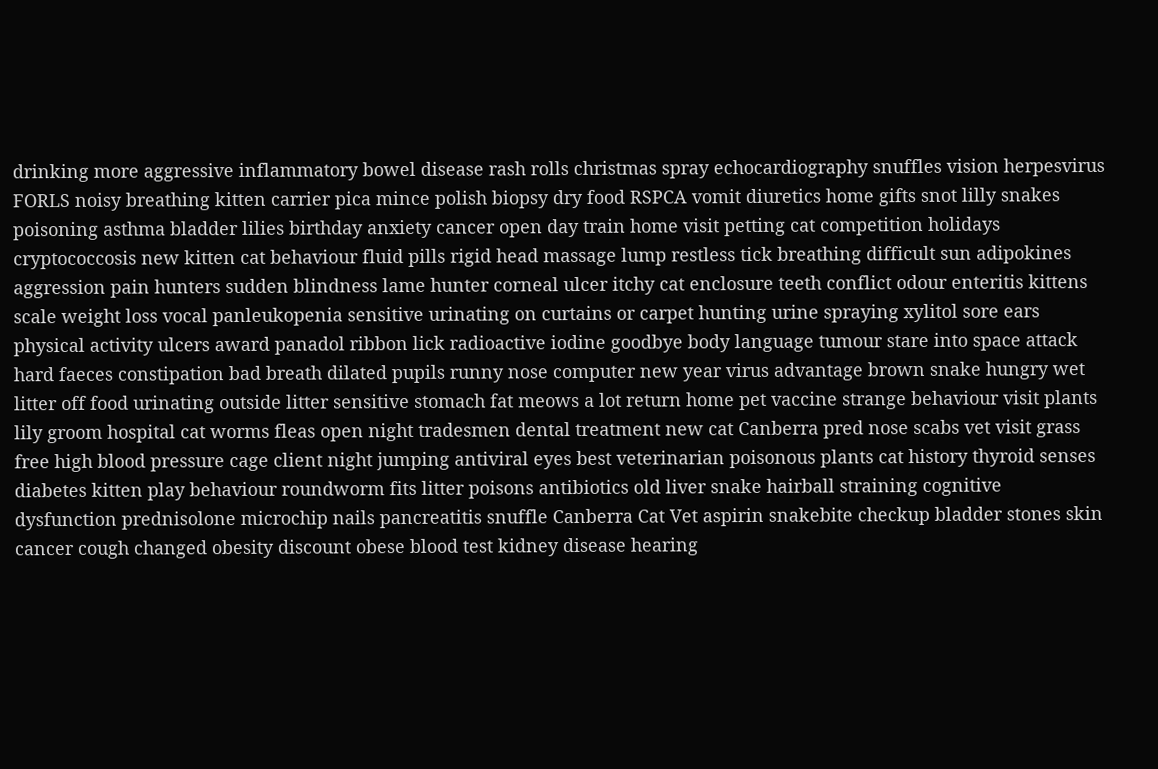drinking more aggressive inflammatory bowel disease rash rolls christmas spray echocardiography snuffles vision herpesvirus FORLS noisy breathing kitten carrier pica mince polish biopsy dry food RSPCA vomit diuretics home gifts snot lilly snakes poisoning asthma bladder lilies birthday anxiety cancer open day train home visit petting cat competition holidays cryptococcosis new kitten cat behaviour fluid pills rigid head massage lump restless tick breathing difficult sun adipokines aggression pain hunters sudden blindness lame hunter corneal ulcer itchy cat enclosure teeth conflict odour enteritis kittens scale weight loss vocal panleukopenia sensitive urinating on curtains or carpet hunting urine spraying xylitol sore ears physical activity ulcers award panadol ribbon lick radioactive iodine goodbye body language tumour stare into space attack hard faeces constipation bad breath dilated pupils runny nose computer new year virus advantage brown snake hungry wet litter off food urinating outside litter sensitive stomach fat meows a lot return home pet vaccine strange behaviour visit plants lily groom hospital cat worms fleas open night tradesmen dental treatment new cat Canberra pred nose scabs vet visit grass free high blood pressure cage client night jumping antiviral eyes best veterinarian poisonous plants cat history thyroid senses diabetes kitten play behaviour roundworm fits litter poisons antibiotics old liver snake hairball straining cognitive dysfunction prednisolone microchip nails pancreatitis snuffle Canberra Cat Vet aspirin snakebite checkup bladder stones skin cancer cough changed obesity discount obese blood test kidney disease hearing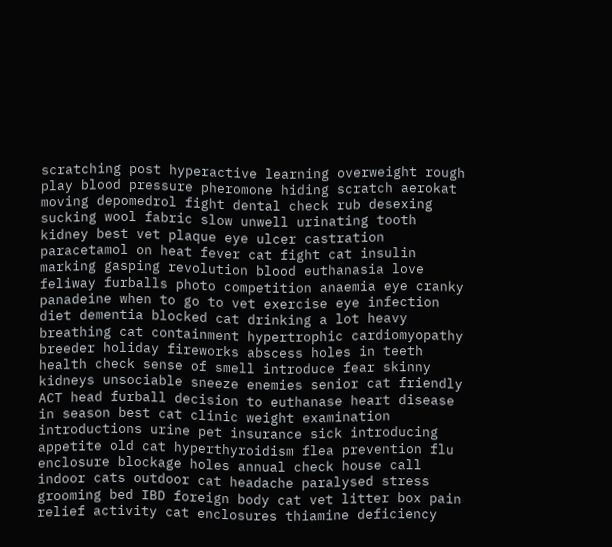scratching post hyperactive learning overweight rough play blood pressure pheromone hiding scratch aerokat moving depomedrol fight dental check rub desexing sucking wool fabric slow unwell urinating tooth kidney best vet plaque eye ulcer castration paracetamol on heat fever cat fight cat insulin marking gasping revolution blood euthanasia love feliway furballs photo competition anaemia eye cranky panadeine when to go to vet exercise eye infection diet dementia blocked cat drinking a lot heavy breathing cat containment hypertrophic cardiomyopathy breeder holiday fireworks abscess holes in teeth health check sense of smell introduce fear skinny kidneys unsociable sneeze enemies senior cat friendly ACT head furball decision to euthanase heart disease in season best cat clinic weight examination introductions urine pet insurance sick introducing appetite old cat hyperthyroidism flea prevention flu enclosure blockage holes annual check house call indoor cats outdoor cat headache paralysed stress grooming bed IBD foreign body cat vet litter box pain relief activity cat enclosures thiamine deficiency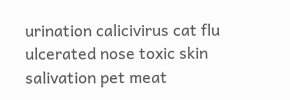urination calicivirus cat flu ulcerated nose toxic skin salivation pet meat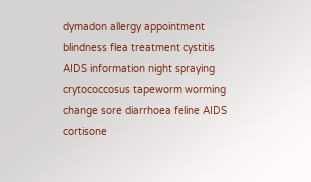dymadon allergy appointment blindness flea treatment cystitis AIDS information night spraying crytococcosus tapeworm worming change sore diarrhoea feline AIDS cortisone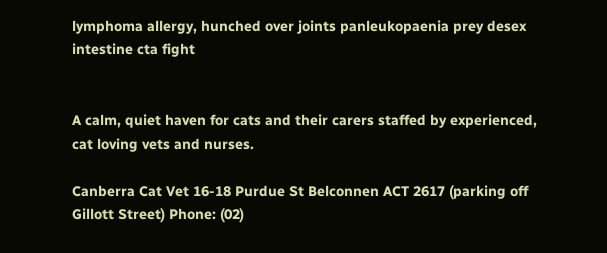lymphoma allergy, hunched over joints panleukopaenia prey desex intestine cta fight


A calm, quiet haven for cats and their carers staffed by experienced, cat loving vets and nurses.

Canberra Cat Vet 16-18 Purdue St Belconnen ACT 2617 (parking off Gillott Street) Phone: (02)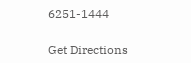6251-1444

Get Directions